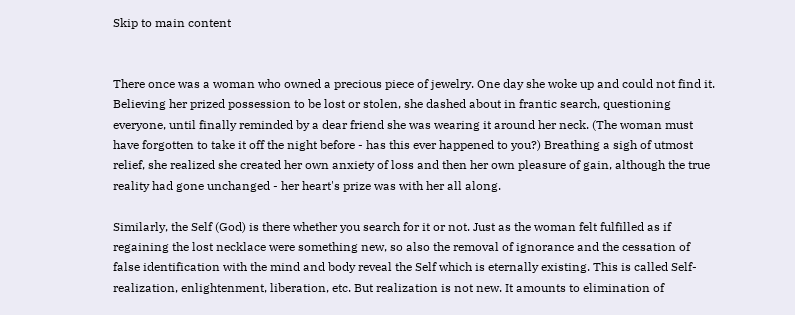Skip to main content


There once was a woman who owned a precious piece of jewelry. One day she woke up and could not find it. Believing her prized possession to be lost or stolen, she dashed about in frantic search, questioning everyone, until finally reminded by a dear friend she was wearing it around her neck. (The woman must have forgotten to take it off the night before - has this ever happened to you?) Breathing a sigh of utmost relief, she realized she created her own anxiety of loss and then her own pleasure of gain, although the true reality had gone unchanged - her heart's prize was with her all along.

Similarly, the Self (God) is there whether you search for it or not. Just as the woman felt fulfilled as if regaining the lost necklace were something new, so also the removal of ignorance and the cessation of false identification with the mind and body reveal the Self which is eternally existing. This is called Self-realization, enlightenment, liberation, etc. But realization is not new. It amounts to elimination of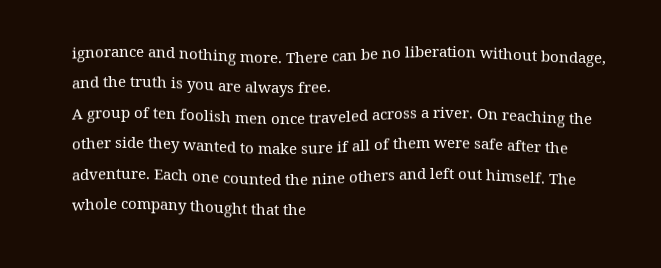ignorance and nothing more. There can be no liberation without bondage, and the truth is you are always free.
A group of ten foolish men once traveled across a river. On reaching the other side they wanted to make sure if all of them were safe after the adventure. Each one counted the nine others and left out himself. The whole company thought that the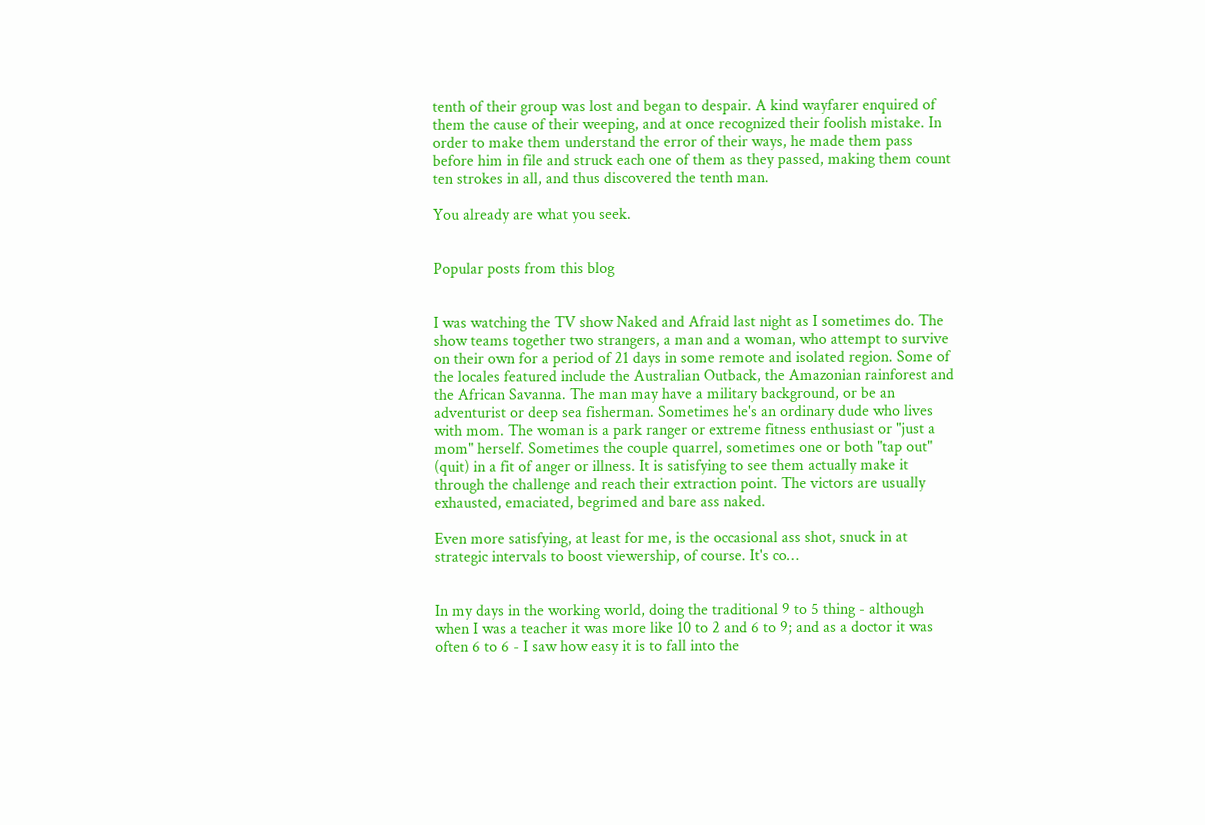tenth of their group was lost and began to despair. A kind wayfarer enquired of them the cause of their weeping, and at once recognized their foolish mistake. In order to make them understand the error of their ways, he made them pass before him in file and struck each one of them as they passed, making them count ten strokes in all, and thus discovered the tenth man.

You already are what you seek.


Popular posts from this blog


I was watching the TV show Naked and Afraid last night as I sometimes do. The show teams together two strangers, a man and a woman, who attempt to survive on their own for a period of 21 days in some remote and isolated region. Some of the locales featured include the Australian Outback, the Amazonian rainforest and the African Savanna. The man may have a military background, or be an adventurist or deep sea fisherman. Sometimes he's an ordinary dude who lives with mom. The woman is a park ranger or extreme fitness enthusiast or "just a mom" herself. Sometimes the couple quarrel, sometimes one or both "tap out" (quit) in a fit of anger or illness. It is satisfying to see them actually make it through the challenge and reach their extraction point. The victors are usually exhausted, emaciated, begrimed and bare ass naked.

Even more satisfying, at least for me, is the occasional ass shot, snuck in at strategic intervals to boost viewership, of course. It's co…


In my days in the working world, doing the traditional 9 to 5 thing - although when I was a teacher it was more like 10 to 2 and 6 to 9; and as a doctor it was often 6 to 6 - I saw how easy it is to fall into the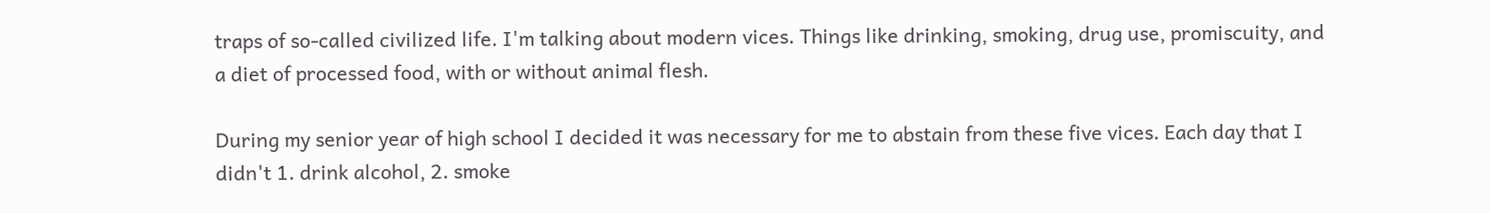traps of so-called civilized life. I'm talking about modern vices. Things like drinking, smoking, drug use, promiscuity, and a diet of processed food, with or without animal flesh.

During my senior year of high school I decided it was necessary for me to abstain from these five vices. Each day that I didn't 1. drink alcohol, 2. smoke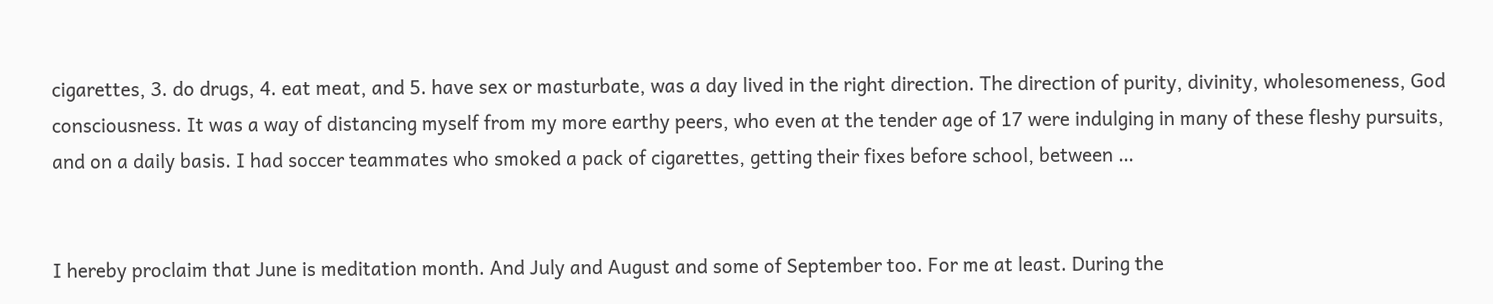cigarettes, 3. do drugs, 4. eat meat, and 5. have sex or masturbate, was a day lived in the right direction. The direction of purity, divinity, wholesomeness, God consciousness. It was a way of distancing myself from my more earthy peers, who even at the tender age of 17 were indulging in many of these fleshy pursuits, and on a daily basis. I had soccer teammates who smoked a pack of cigarettes, getting their fixes before school, between …


I hereby proclaim that June is meditation month. And July and August and some of September too. For me at least. During the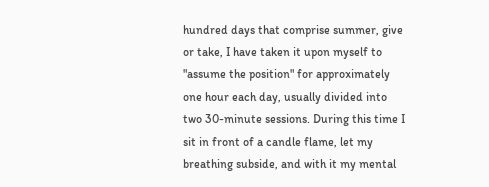hundred days that comprise summer, give or take, I have taken it upon myself to "assume the position" for approximately one hour each day, usually divided into two 30-minute sessions. During this time I sit in front of a candle flame, let my breathing subside, and with it my mental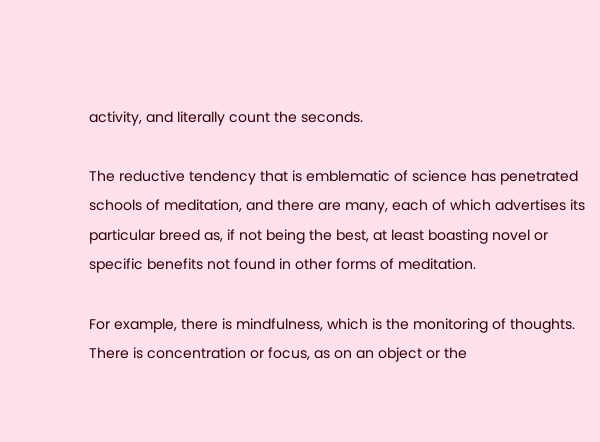activity, and literally count the seconds.

The reductive tendency that is emblematic of science has penetrated schools of meditation, and there are many, each of which advertises its particular breed as, if not being the best, at least boasting novel or specific benefits not found in other forms of meditation.

For example, there is mindfulness, which is the monitoring of thoughts. There is concentration or focus, as on an object or the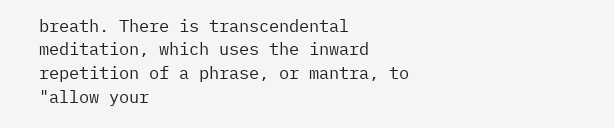breath. There is transcendental meditation, which uses the inward repetition of a phrase, or mantra, to "allow your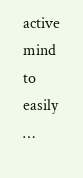active mind to easily …